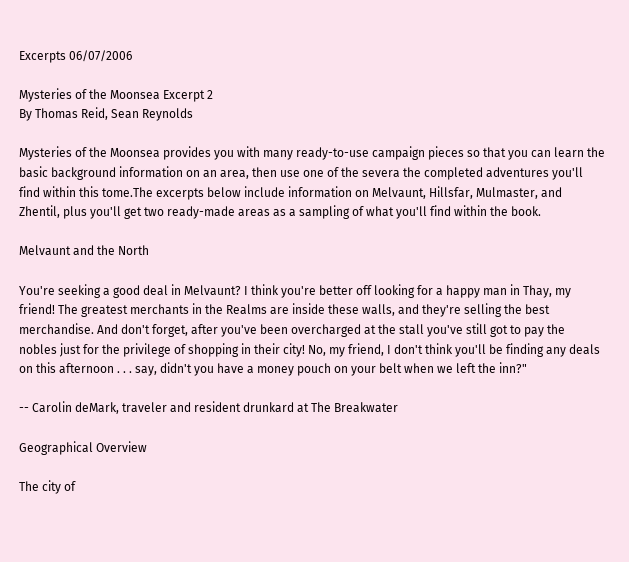Excerpts 06/07/2006

Mysteries of the Moonsea Excerpt 2
By Thomas Reid, Sean Reynolds

Mysteries of the Moonsea provides you with many ready-to-use campaign pieces so that you can learn the basic background information on an area, then use one of the severa the completed adventures you'll find within this tome.The excerpts below include information on Melvaunt, Hillsfar, Mulmaster, and Zhentil, plus you'll get two ready-made areas as a sampling of what you'll find within the book.

Melvaunt and the North

You're seeking a good deal in Melvaunt? I think you're better off looking for a happy man in Thay, my friend! The greatest merchants in the Realms are inside these walls, and they're selling the best merchandise. And don't forget, after you've been overcharged at the stall you've still got to pay the nobles just for the privilege of shopping in their city! No, my friend, I don't think you'll be finding any deals on this afternoon . . . say, didn't you have a money pouch on your belt when we left the inn?"

-- Carolin deMark, traveler and resident drunkard at The Breakwater

Geographical Overview

The city of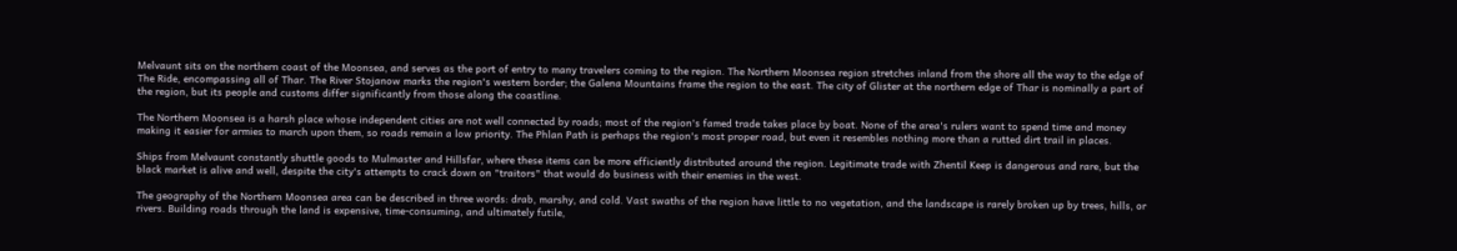Melvaunt sits on the northern coast of the Moonsea, and serves as the port of entry to many travelers coming to the region. The Northern Moonsea region stretches inland from the shore all the way to the edge of The Ride, encompassing all of Thar. The River Stojanow marks the region's western border; the Galena Mountains frame the region to the east. The city of Glister at the northern edge of Thar is nominally a part of the region, but its people and customs differ significantly from those along the coastline.

The Northern Moonsea is a harsh place whose independent cities are not well connected by roads; most of the region's famed trade takes place by boat. None of the area's rulers want to spend time and money making it easier for armies to march upon them, so roads remain a low priority. The Phlan Path is perhaps the region's most proper road, but even it resembles nothing more than a rutted dirt trail in places.

Ships from Melvaunt constantly shuttle goods to Mulmaster and Hillsfar, where these items can be more efficiently distributed around the region. Legitimate trade with Zhentil Keep is dangerous and rare, but the black market is alive and well, despite the city's attempts to crack down on "traitors" that would do business with their enemies in the west.

The geography of the Northern Moonsea area can be described in three words: drab, marshy, and cold. Vast swaths of the region have little to no vegetation, and the landscape is rarely broken up by trees, hills, or rivers. Building roads through the land is expensive, time-consuming, and ultimately futile,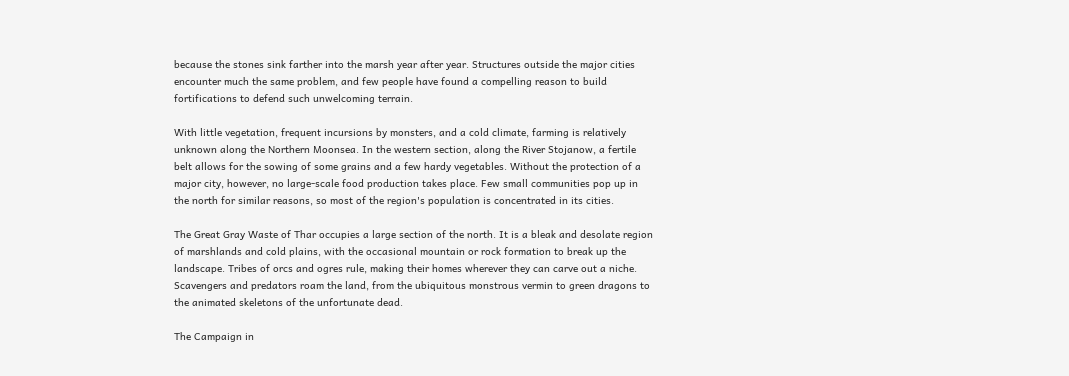because the stones sink farther into the marsh year after year. Structures outside the major cities encounter much the same problem, and few people have found a compelling reason to build fortifications to defend such unwelcoming terrain.

With little vegetation, frequent incursions by monsters, and a cold climate, farming is relatively unknown along the Northern Moonsea. In the western section, along the River Stojanow, a fertile belt allows for the sowing of some grains and a few hardy vegetables. Without the protection of a major city, however, no large-scale food production takes place. Few small communities pop up in the north for similar reasons, so most of the region's population is concentrated in its cities.

The Great Gray Waste of Thar occupies a large section of the north. It is a bleak and desolate region of marshlands and cold plains, with the occasional mountain or rock formation to break up the landscape. Tribes of orcs and ogres rule, making their homes wherever they can carve out a niche. Scavengers and predators roam the land, from the ubiquitous monstrous vermin to green dragons to the animated skeletons of the unfortunate dead.

The Campaign in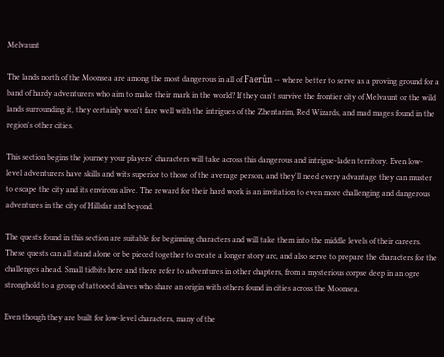Melvaunt

The lands north of the Moonsea are among the most dangerous in all of Faerûn -- where better to serve as a proving ground for a band of hardy adventurers who aim to make their mark in the world? If they can't survive the frontier city of Melvaunt or the wild lands surrounding it, they certainly won't fare well with the intrigues of the Zhentarim, Red Wizards, and mad mages found in the region's other cities.

This section begins the journey your players' characters will take across this dangerous and intrigue-laden territory. Even low-level adventurers have skills and wits superior to those of the average person, and they'll need every advantage they can muster to escape the city and its environs alive. The reward for their hard work is an invitation to even more challenging and dangerous adventures in the city of Hillsfar and beyond.

The quests found in this section are suitable for beginning characters and will take them into the middle levels of their careers. These quests can all stand alone or be pieced together to create a longer story arc, and also serve to prepare the characters for the challenges ahead. Small tidbits here and there refer to adventures in other chapters, from a mysterious corpse deep in an ogre stronghold to a group of tattooed slaves who share an origin with others found in cities across the Moonsea.

Even though they are built for low-level characters, many of the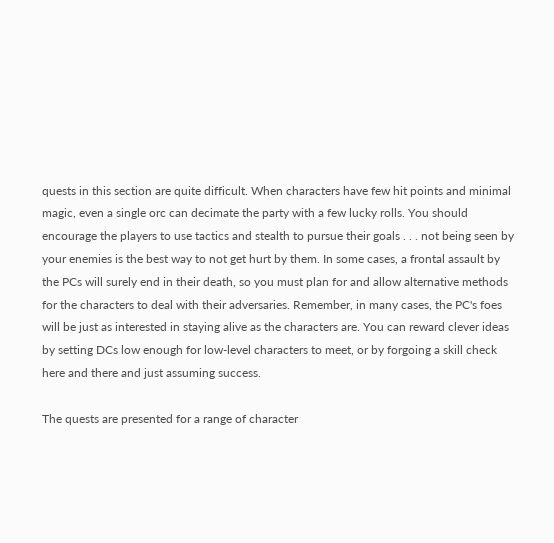quests in this section are quite difficult. When characters have few hit points and minimal magic, even a single orc can decimate the party with a few lucky rolls. You should encourage the players to use tactics and stealth to pursue their goals . . . not being seen by your enemies is the best way to not get hurt by them. In some cases, a frontal assault by the PCs will surely end in their death, so you must plan for and allow alternative methods for the characters to deal with their adversaries. Remember, in many cases, the PC's foes will be just as interested in staying alive as the characters are. You can reward clever ideas by setting DCs low enough for low-level characters to meet, or by forgoing a skill check here and there and just assuming success.

The quests are presented for a range of character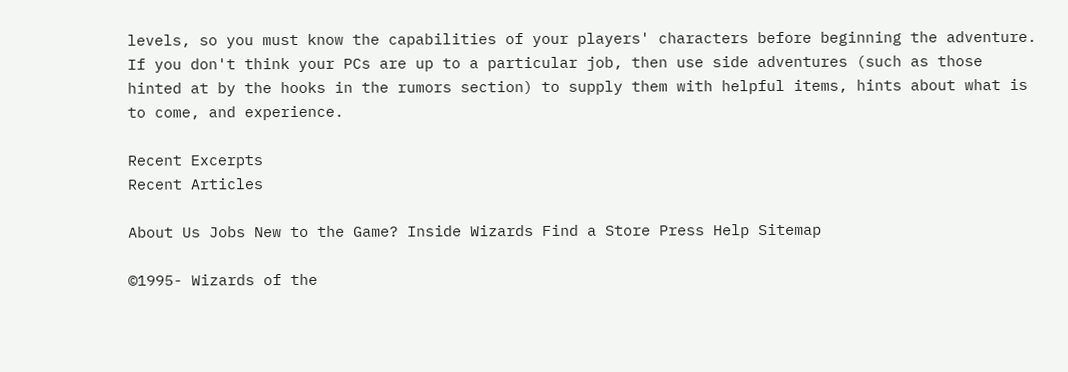levels, so you must know the capabilities of your players' characters before beginning the adventure. If you don't think your PCs are up to a particular job, then use side adventures (such as those hinted at by the hooks in the rumors section) to supply them with helpful items, hints about what is to come, and experience.

Recent Excerpts
Recent Articles

About Us Jobs New to the Game? Inside Wizards Find a Store Press Help Sitemap

©1995- Wizards of the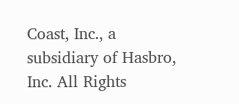Coast, Inc., a subsidiary of Hasbro, Inc. All Rights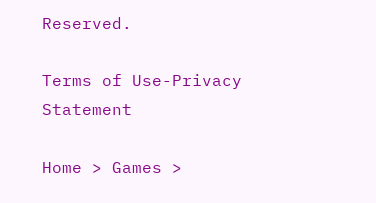Reserved.

Terms of Use-Privacy Statement

Home > Games >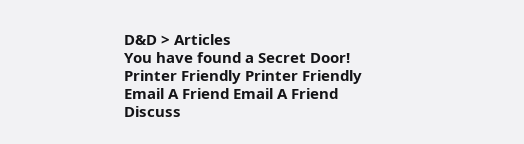D&D > Articles
You have found a Secret Door!
Printer Friendly Printer Friendly
Email A Friend Email A Friend
Discuss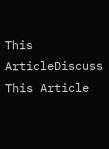This ArticleDiscuss This Article